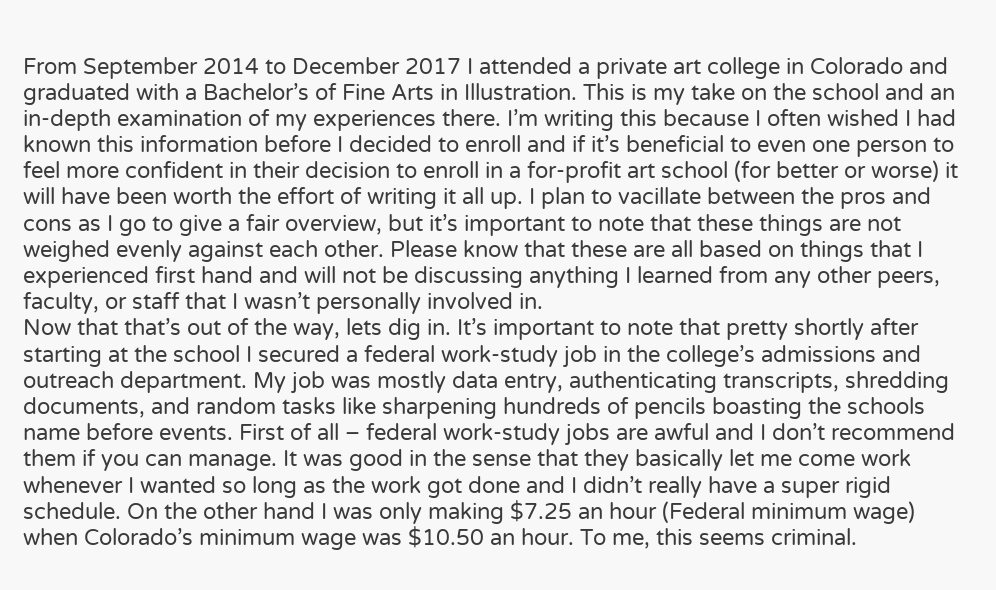From September 2014 to December 2017 I attended a private art college in Colorado and graduated with a Bachelor’s of Fine Arts in Illustration. This is my take on the school and an in-depth examination of my experiences there. I’m writing this because I often wished I had known this information before I decided to enroll and if it’s beneficial to even one person to feel more confident in their decision to enroll in a for-profit art school (for better or worse) it will have been worth the effort of writing it all up. I plan to vacillate between the pros and cons as I go to give a fair overview, but it’s important to note that these things are not weighed evenly against each other. Please know that these are all based on things that I experienced first hand and will not be discussing anything I learned from any other peers, faculty, or staff that I wasn’t personally involved in.
Now that that’s out of the way, lets dig in. It’s important to note that pretty shortly after starting at the school I secured a federal work-study job in the college’s admissions and outreach department. My job was mostly data entry, authenticating transcripts, shredding documents, and random tasks like sharpening hundreds of pencils boasting the schools name before events. First of all – federal work-study jobs are awful and I don’t recommend them if you can manage. It was good in the sense that they basically let me come work whenever I wanted so long as the work got done and I didn’t really have a super rigid schedule. On the other hand I was only making $7.25 an hour (Federal minimum wage) when Colorado’s minimum wage was $10.50 an hour. To me, this seems criminal.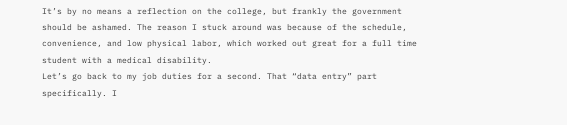It’s by no means a reflection on the college, but frankly the government should be ashamed. The reason I stuck around was because of the schedule, convenience, and low physical labor, which worked out great for a full time student with a medical disability.
Let’s go back to my job duties for a second. That “data entry” part specifically. I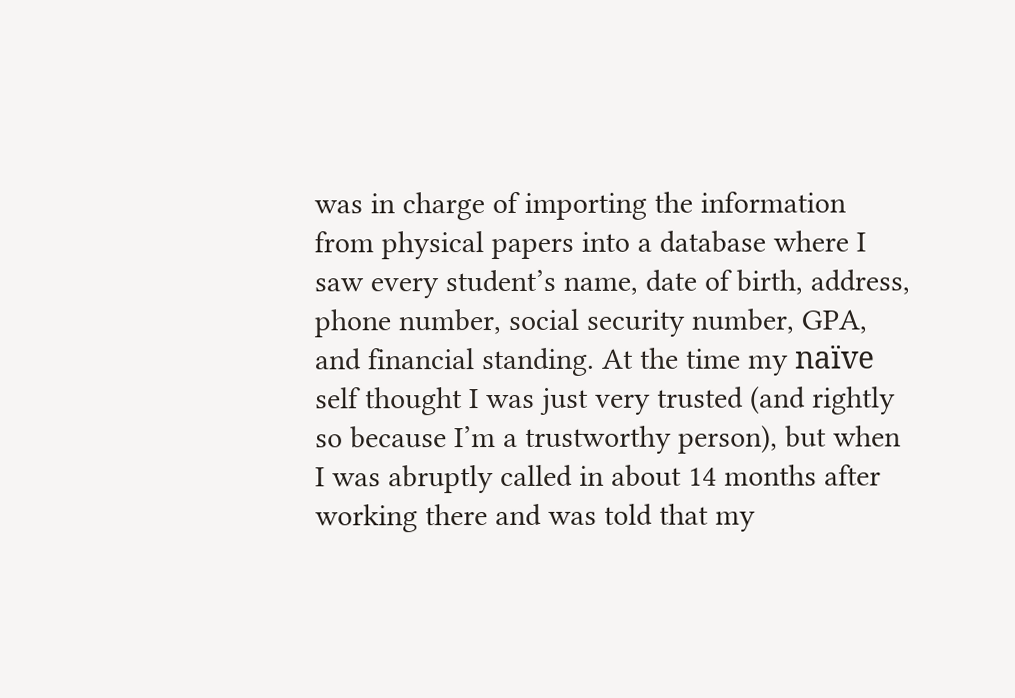was in charge of importing the information from physical papers into a database where I saw every student’s name, date of birth, address, phone number, social security number, GPA, and financial standing. At the time my naïve self thought I was just very trusted (and rightly so because I’m a trustworthy person), but when I was abruptly called in about 14 months after working there and was told that my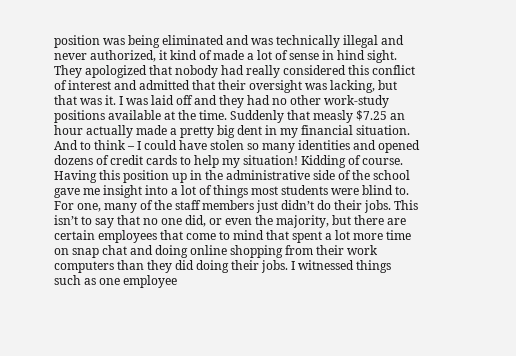position was being eliminated and was technically illegal and never authorized, it kind of made a lot of sense in hind sight. They apologized that nobody had really considered this conflict of interest and admitted that their oversight was lacking, but that was it. I was laid off and they had no other work-study positions available at the time. Suddenly that measly $7.25 an hour actually made a pretty big dent in my financial situation. And to think – I could have stolen so many identities and opened dozens of credit cards to help my situation! Kidding of course.
Having this position up in the administrative side of the school gave me insight into a lot of things most students were blind to. For one, many of the staff members just didn’t do their jobs. This isn’t to say that no one did, or even the majority, but there are certain employees that come to mind that spent a lot more time on snap chat and doing online shopping from their work computers than they did doing their jobs. I witnessed things such as one employee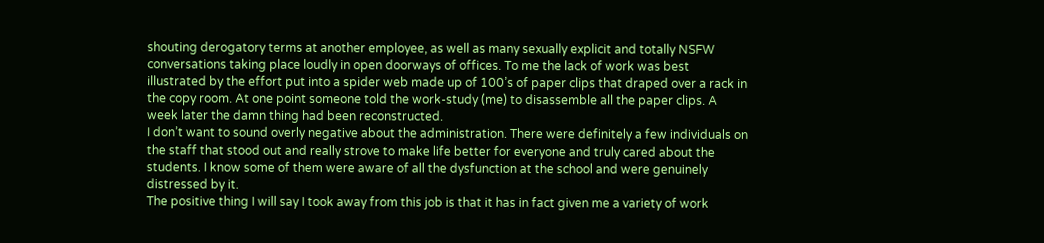shouting derogatory terms at another employee, as well as many sexually explicit and totally NSFW conversations taking place loudly in open doorways of offices. To me the lack of work was best illustrated by the effort put into a spider web made up of 100’s of paper clips that draped over a rack in the copy room. At one point someone told the work-study (me) to disassemble all the paper clips. A week later the damn thing had been reconstructed.
I don’t want to sound overly negative about the administration. There were definitely a few individuals on the staff that stood out and really strove to make life better for everyone and truly cared about the students. I know some of them were aware of all the dysfunction at the school and were genuinely distressed by it.
The positive thing I will say I took away from this job is that it has in fact given me a variety of work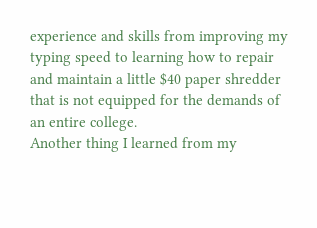experience and skills from improving my typing speed to learning how to repair and maintain a little $40 paper shredder that is not equipped for the demands of an entire college.
Another thing I learned from my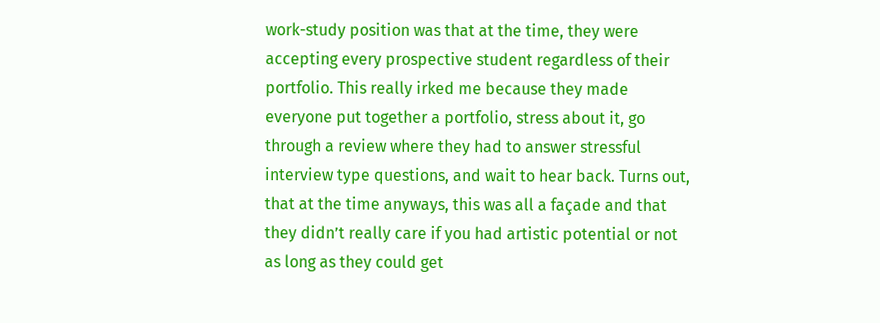work-study position was that at the time, they were accepting every prospective student regardless of their portfolio. This really irked me because they made everyone put together a portfolio, stress about it, go through a review where they had to answer stressful interview type questions, and wait to hear back. Turns out, that at the time anyways, this was all a façade and that they didn’t really care if you had artistic potential or not as long as they could get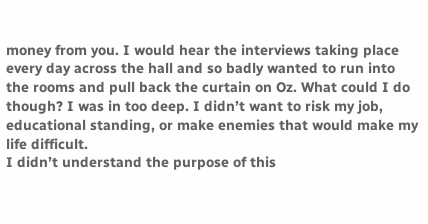money from you. I would hear the interviews taking place every day across the hall and so badly wanted to run into the rooms and pull back the curtain on Oz. What could I do though? I was in too deep. I didn’t want to risk my job, educational standing, or make enemies that would make my life difficult.
I didn’t understand the purpose of this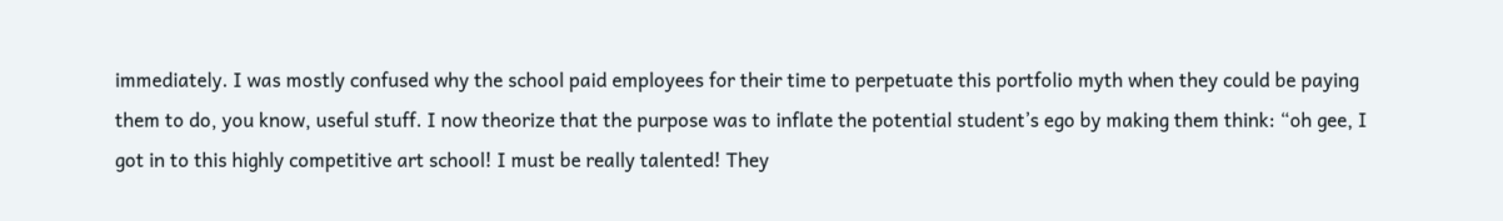immediately. I was mostly confused why the school paid employees for their time to perpetuate this portfolio myth when they could be paying them to do, you know, useful stuff. I now theorize that the purpose was to inflate the potential student’s ego by making them think: “oh gee, I got in to this highly competitive art school! I must be really talented! They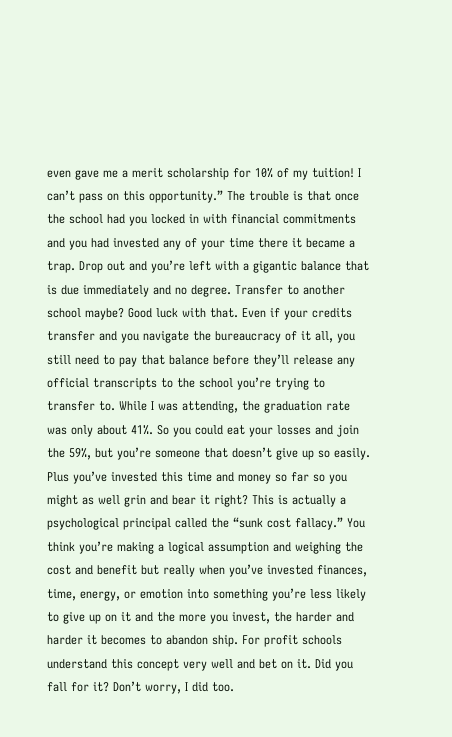even gave me a merit scholarship for 10% of my tuition! I can’t pass on this opportunity.” The trouble is that once the school had you locked in with financial commitments and you had invested any of your time there it became a trap. Drop out and you’re left with a gigantic balance that is due immediately and no degree. Transfer to another school maybe? Good luck with that. Even if your credits transfer and you navigate the bureaucracy of it all, you still need to pay that balance before they’ll release any official transcripts to the school you’re trying to transfer to. While I was attending, the graduation rate was only about 41%. So you could eat your losses and join the 59%, but you’re someone that doesn’t give up so easily. Plus you’ve invested this time and money so far so you might as well grin and bear it right? This is actually a psychological principal called the “sunk cost fallacy.” You think you’re making a logical assumption and weighing the cost and benefit but really when you’ve invested finances, time, energy, or emotion into something you’re less likely to give up on it and the more you invest, the harder and harder it becomes to abandon ship. For profit schools understand this concept very well and bet on it. Did you fall for it? Don’t worry, I did too.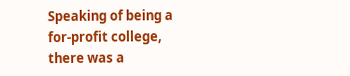Speaking of being a for-profit college, there was a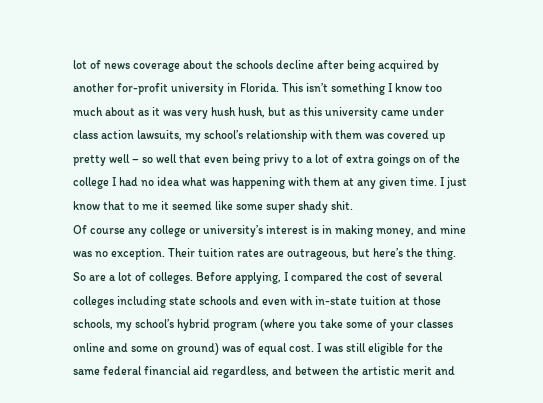lot of news coverage about the schools decline after being acquired by another for-profit university in Florida. This isn’t something I know too much about as it was very hush hush, but as this university came under class action lawsuits, my school’s relationship with them was covered up pretty well – so well that even being privy to a lot of extra goings on of the college I had no idea what was happening with them at any given time. I just know that to me it seemed like some super shady shit.
Of course any college or university’s interest is in making money, and mine was no exception. Their tuition rates are outrageous, but here’s the thing. So are a lot of colleges. Before applying, I compared the cost of several colleges including state schools and even with in-state tuition at those schools, my school’s hybrid program (where you take some of your classes online and some on ground) was of equal cost. I was still eligible for the same federal financial aid regardless, and between the artistic merit and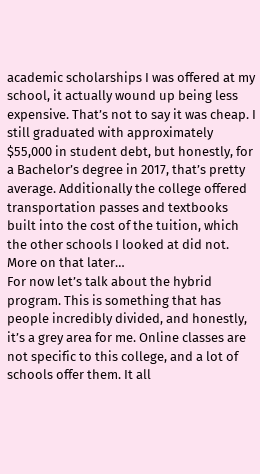academic scholarships I was offered at my school, it actually wound up being less expensive. That’s not to say it was cheap. I still graduated with approximately $55,000 in student debt, but honestly, for a Bachelor’s degree in 2017, that’s pretty average. Additionally the college offered transportation passes and textbooks built into the cost of the tuition, which the other schools I looked at did not. More on that later…
For now let’s talk about the hybrid program. This is something that has people incredibly divided, and honestly, it’s a grey area for me. Online classes are not specific to this college, and a lot of schools offer them. It all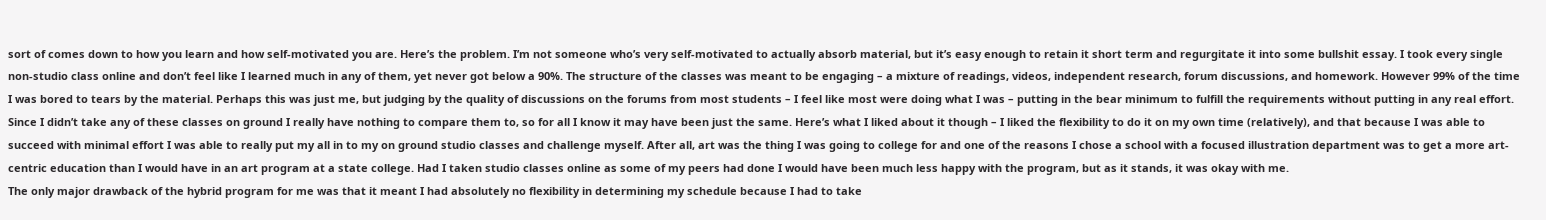sort of comes down to how you learn and how self-motivated you are. Here’s the problem. I’m not someone who’s very self-motivated to actually absorb material, but it’s easy enough to retain it short term and regurgitate it into some bullshit essay. I took every single non-studio class online and don’t feel like I learned much in any of them, yet never got below a 90%. The structure of the classes was meant to be engaging – a mixture of readings, videos, independent research, forum discussions, and homework. However 99% of the time I was bored to tears by the material. Perhaps this was just me, but judging by the quality of discussions on the forums from most students – I feel like most were doing what I was – putting in the bear minimum to fulfill the requirements without putting in any real effort. Since I didn’t take any of these classes on ground I really have nothing to compare them to, so for all I know it may have been just the same. Here’s what I liked about it though – I liked the flexibility to do it on my own time (relatively), and that because I was able to succeed with minimal effort I was able to really put my all in to my on ground studio classes and challenge myself. After all, art was the thing I was going to college for and one of the reasons I chose a school with a focused illustration department was to get a more art-centric education than I would have in an art program at a state college. Had I taken studio classes online as some of my peers had done I would have been much less happy with the program, but as it stands, it was okay with me.
The only major drawback of the hybrid program for me was that it meant I had absolutely no flexibility in determining my schedule because I had to take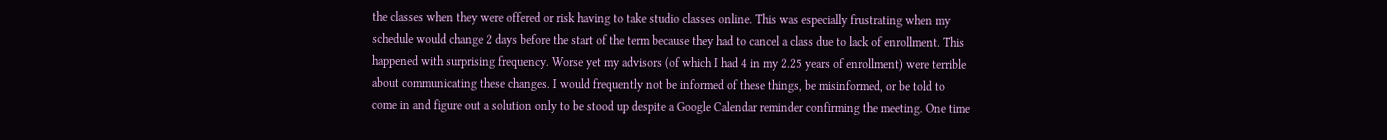the classes when they were offered or risk having to take studio classes online. This was especially frustrating when my schedule would change 2 days before the start of the term because they had to cancel a class due to lack of enrollment. This happened with surprising frequency. Worse yet my advisors (of which I had 4 in my 2.25 years of enrollment) were terrible about communicating these changes. I would frequently not be informed of these things, be misinformed, or be told to come in and figure out a solution only to be stood up despite a Google Calendar reminder confirming the meeting. One time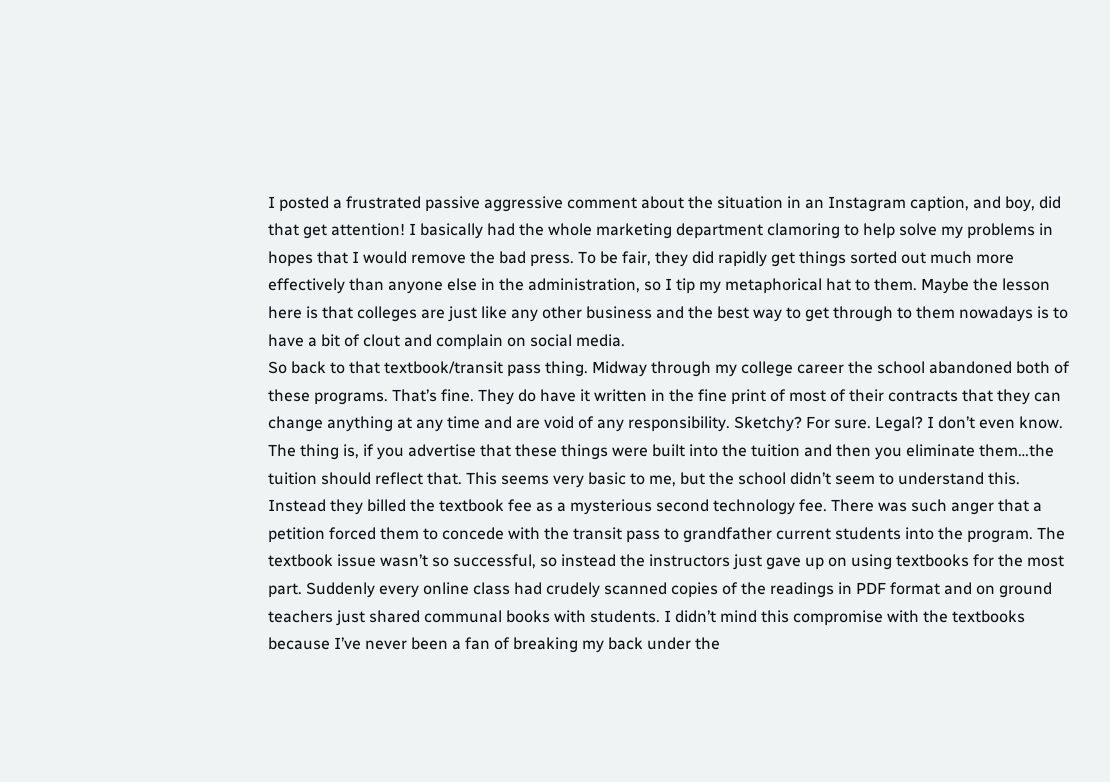I posted a frustrated passive aggressive comment about the situation in an Instagram caption, and boy, did that get attention! I basically had the whole marketing department clamoring to help solve my problems in hopes that I would remove the bad press. To be fair, they did rapidly get things sorted out much more effectively than anyone else in the administration, so I tip my metaphorical hat to them. Maybe the lesson here is that colleges are just like any other business and the best way to get through to them nowadays is to have a bit of clout and complain on social media.
So back to that textbook/transit pass thing. Midway through my college career the school abandoned both of these programs. That’s fine. They do have it written in the fine print of most of their contracts that they can change anything at any time and are void of any responsibility. Sketchy? For sure. Legal? I don’t even know. The thing is, if you advertise that these things were built into the tuition and then you eliminate them…the tuition should reflect that. This seems very basic to me, but the school didn’t seem to understand this. Instead they billed the textbook fee as a mysterious second technology fee. There was such anger that a petition forced them to concede with the transit pass to grandfather current students into the program. The textbook issue wasn’t so successful, so instead the instructors just gave up on using textbooks for the most part. Suddenly every online class had crudely scanned copies of the readings in PDF format and on ground teachers just shared communal books with students. I didn’t mind this compromise with the textbooks because I’ve never been a fan of breaking my back under the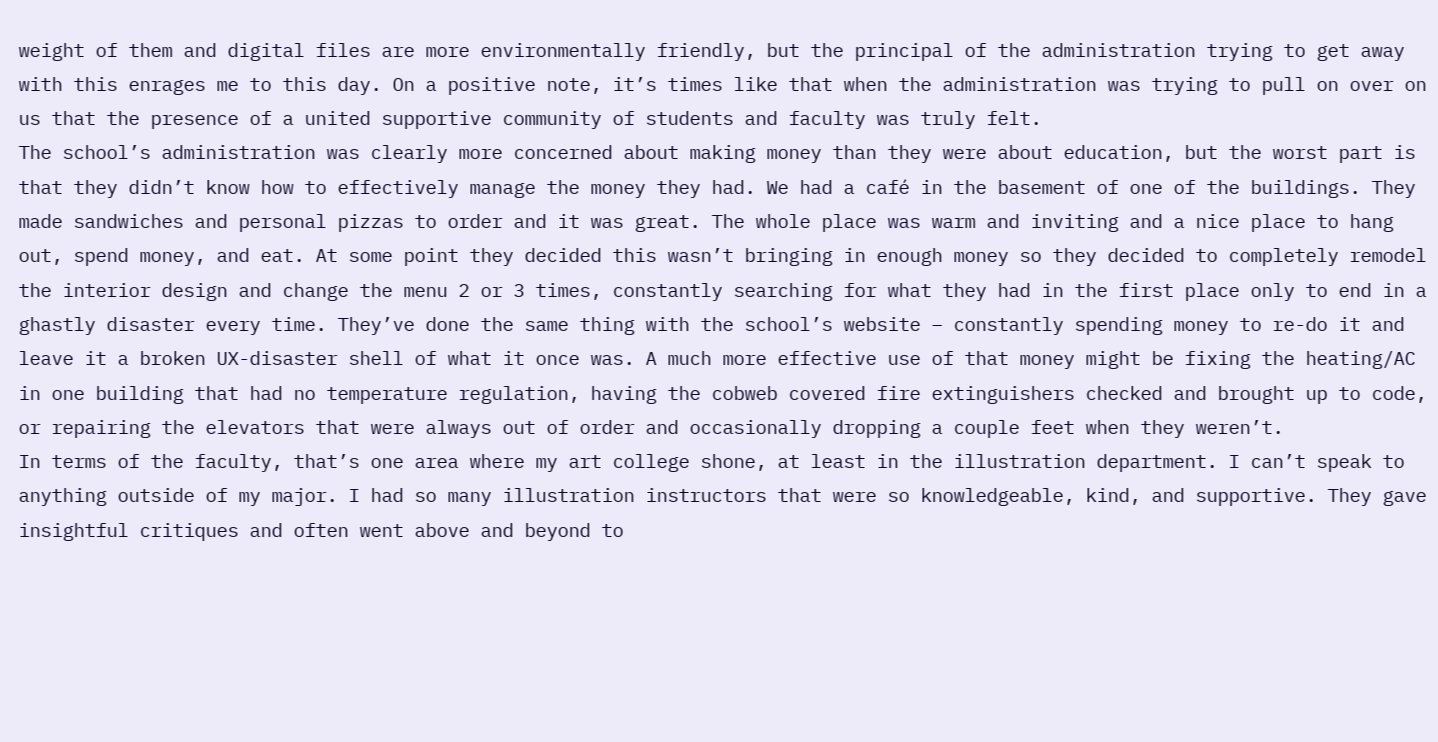weight of them and digital files are more environmentally friendly, but the principal of the administration trying to get away with this enrages me to this day. On a positive note, it’s times like that when the administration was trying to pull on over on us that the presence of a united supportive community of students and faculty was truly felt.
The school’s administration was clearly more concerned about making money than they were about education, but the worst part is that they didn’t know how to effectively manage the money they had. We had a café in the basement of one of the buildings. They made sandwiches and personal pizzas to order and it was great. The whole place was warm and inviting and a nice place to hang out, spend money, and eat. At some point they decided this wasn’t bringing in enough money so they decided to completely remodel the interior design and change the menu 2 or 3 times, constantly searching for what they had in the first place only to end in a ghastly disaster every time. They’ve done the same thing with the school’s website – constantly spending money to re-do it and leave it a broken UX-disaster shell of what it once was. A much more effective use of that money might be fixing the heating/AC in one building that had no temperature regulation, having the cobweb covered fire extinguishers checked and brought up to code, or repairing the elevators that were always out of order and occasionally dropping a couple feet when they weren’t.
In terms of the faculty, that’s one area where my art college shone, at least in the illustration department. I can’t speak to anything outside of my major. I had so many illustration instructors that were so knowledgeable, kind, and supportive. They gave insightful critiques and often went above and beyond to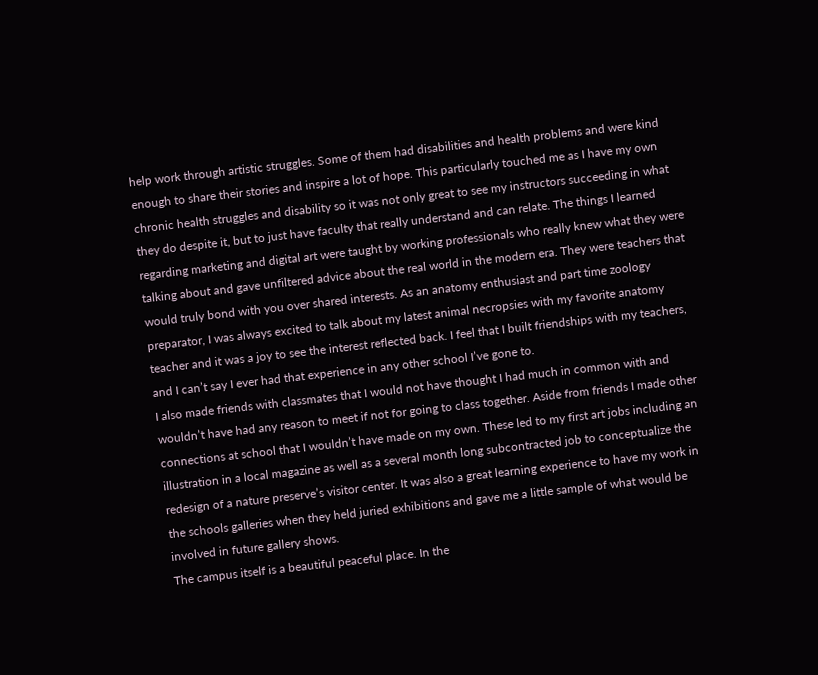help work through artistic struggles. Some of them had disabilities and health problems and were kind enough to share their stories and inspire a lot of hope. This particularly touched me as I have my own chronic health struggles and disability so it was not only great to see my instructors succeeding in what they do despite it, but to just have faculty that really understand and can relate. The things I learned regarding marketing and digital art were taught by working professionals who really knew what they were talking about and gave unfiltered advice about the real world in the modern era. They were teachers that would truly bond with you over shared interests. As an anatomy enthusiast and part time zoology preparator, I was always excited to talk about my latest animal necropsies with my favorite anatomy teacher and it was a joy to see the interest reflected back. I feel that I built friendships with my teachers, and I can’t say I ever had that experience in any other school I’ve gone to.
I also made friends with classmates that I would not have thought I had much in common with and wouldn’t have had any reason to meet if not for going to class together. Aside from friends I made other connections at school that I wouldn’t have made on my own. These led to my first art jobs including an illustration in a local magazine as well as a several month long subcontracted job to conceptualize the redesign of a nature preserve’s visitor center. It was also a great learning experience to have my work in the schools galleries when they held juried exhibitions and gave me a little sample of what would be involved in future gallery shows.
The campus itself is a beautiful peaceful place. In the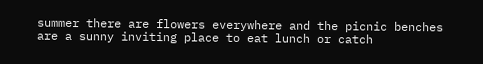summer there are flowers everywhere and the picnic benches are a sunny inviting place to eat lunch or catch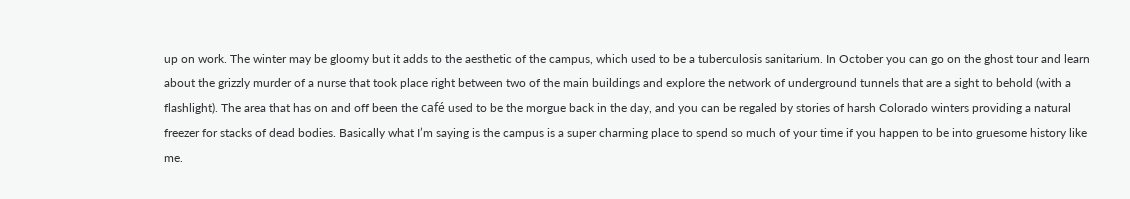up on work. The winter may be gloomy but it adds to the aesthetic of the campus, which used to be a tuberculosis sanitarium. In October you can go on the ghost tour and learn about the grizzly murder of a nurse that took place right between two of the main buildings and explore the network of underground tunnels that are a sight to behold (with a flashlight). The area that has on and off been the café used to be the morgue back in the day, and you can be regaled by stories of harsh Colorado winters providing a natural freezer for stacks of dead bodies. Basically what I’m saying is the campus is a super charming place to spend so much of your time if you happen to be into gruesome history like me.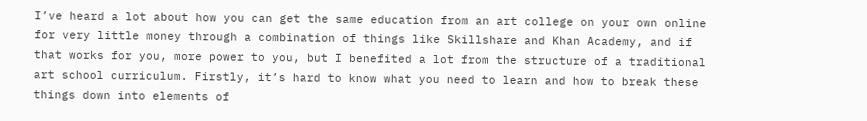I’ve heard a lot about how you can get the same education from an art college on your own online for very little money through a combination of things like Skillshare and Khan Academy, and if that works for you, more power to you, but I benefited a lot from the structure of a traditional art school curriculum. Firstly, it’s hard to know what you need to learn and how to break these things down into elements of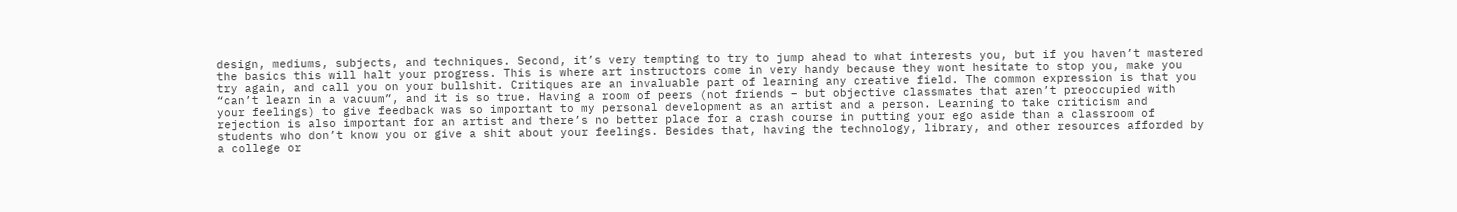design, mediums, subjects, and techniques. Second, it’s very tempting to try to jump ahead to what interests you, but if you haven’t mastered the basics this will halt your progress. This is where art instructors come in very handy because they wont hesitate to stop you, make you try again, and call you on your bullshit. Critiques are an invaluable part of learning any creative field. The common expression is that you “can’t learn in a vacuum”, and it is so true. Having a room of peers (not friends – but objective classmates that aren’t preoccupied with your feelings) to give feedback was so important to my personal development as an artist and a person. Learning to take criticism and rejection is also important for an artist and there’s no better place for a crash course in putting your ego aside than a classroom of students who don’t know you or give a shit about your feelings. Besides that, having the technology, library, and other resources afforded by a college or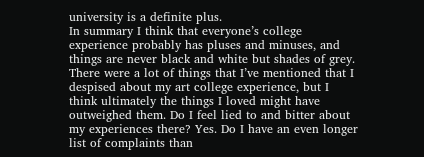university is a definite plus.
In summary I think that everyone’s college experience probably has pluses and minuses, and things are never black and white but shades of grey. There were a lot of things that I’ve mentioned that I despised about my art college experience, but I think ultimately the things I loved might have outweighed them. Do I feel lied to and bitter about my experiences there? Yes. Do I have an even longer list of complaints than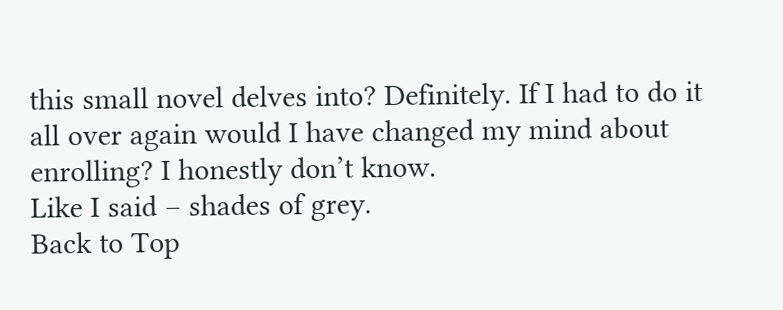this small novel delves into? Definitely. If I had to do it all over again would I have changed my mind about enrolling? I honestly don’t know.
Like I said – shades of grey.
Back to Top